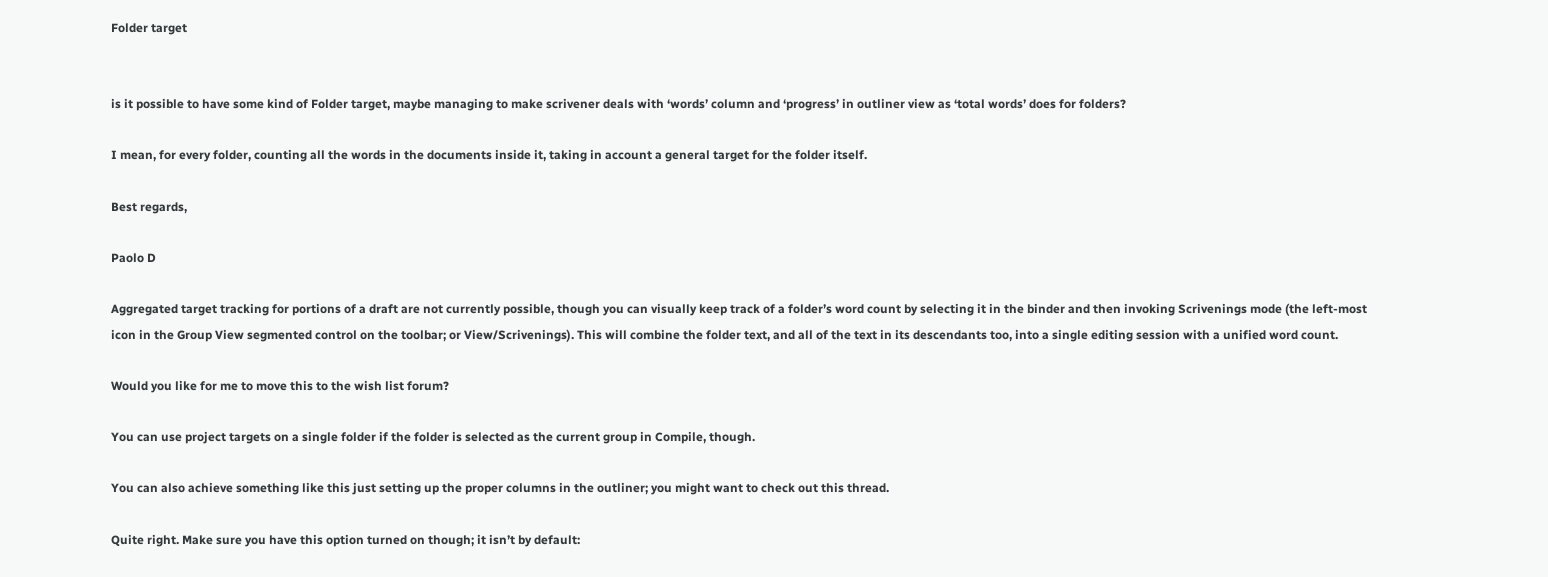Folder target


is it possible to have some kind of Folder target, maybe managing to make scrivener deals with ‘words’ column and ‘progress’ in outliner view as ‘total words’ does for folders?

I mean, for every folder, counting all the words in the documents inside it, taking in account a general target for the folder itself.

Best regards,

Paolo D

Aggregated target tracking for portions of a draft are not currently possible, though you can visually keep track of a folder’s word count by selecting it in the binder and then invoking Scrivenings mode (the left-most icon in the Group View segmented control on the toolbar; or View/Scrivenings). This will combine the folder text, and all of the text in its descendants too, into a single editing session with a unified word count.

Would you like for me to move this to the wish list forum?

You can use project targets on a single folder if the folder is selected as the current group in Compile, though.

You can also achieve something like this just setting up the proper columns in the outliner; you might want to check out this thread.

Quite right. Make sure you have this option turned on though; it isn’t by default: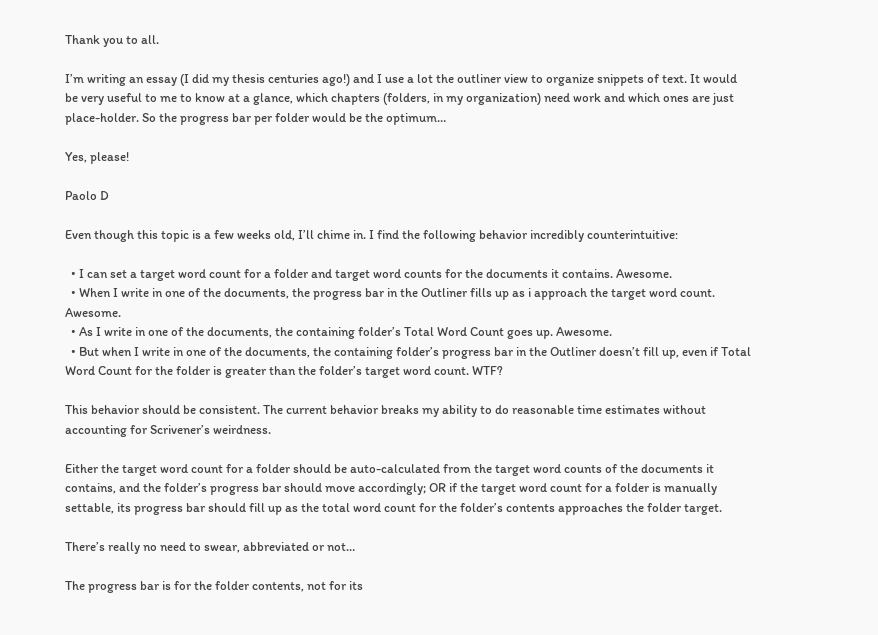Thank you to all.

I’m writing an essay (I did my thesis centuries ago!) and I use a lot the outliner view to organize snippets of text. It would be very useful to me to know at a glance, which chapters (folders, in my organization) need work and which ones are just place-holder. So the progress bar per folder would be the optimum…

Yes, please!

Paolo D

Even though this topic is a few weeks old, I’ll chime in. I find the following behavior incredibly counterintuitive:

  • I can set a target word count for a folder and target word counts for the documents it contains. Awesome.
  • When I write in one of the documents, the progress bar in the Outliner fills up as i approach the target word count. Awesome.
  • As I write in one of the documents, the containing folder’s Total Word Count goes up. Awesome.
  • But when I write in one of the documents, the containing folder’s progress bar in the Outliner doesn’t fill up, even if Total Word Count for the folder is greater than the folder’s target word count. WTF?

This behavior should be consistent. The current behavior breaks my ability to do reasonable time estimates without accounting for Scrivener’s weirdness.

Either the target word count for a folder should be auto-calculated from the target word counts of the documents it contains, and the folder’s progress bar should move accordingly; OR if the target word count for a folder is manually settable, its progress bar should fill up as the total word count for the folder’s contents approaches the folder target.

There’s really no need to swear, abbreviated or not…

The progress bar is for the folder contents, not for its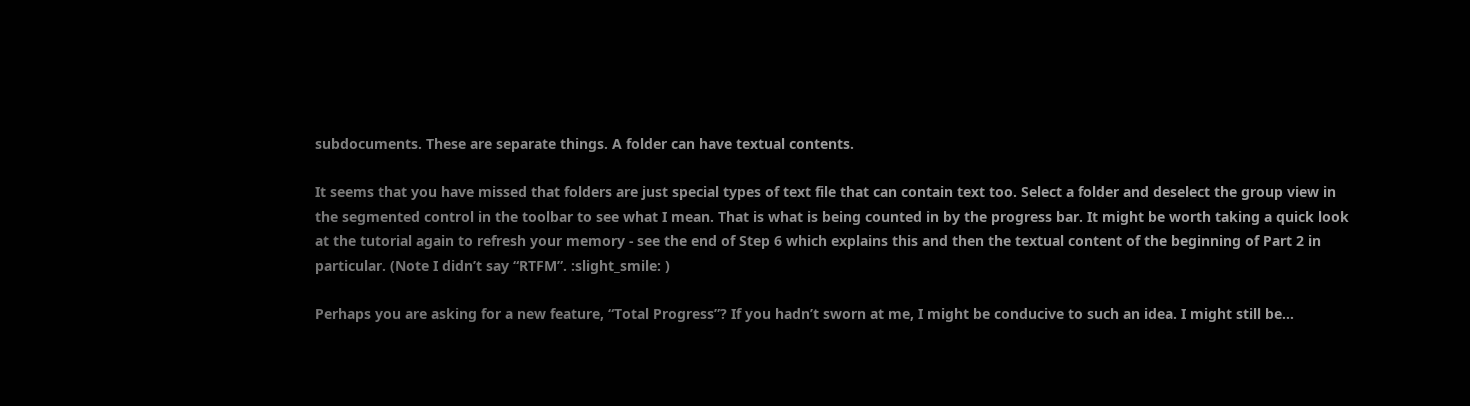subdocuments. These are separate things. A folder can have textual contents.

It seems that you have missed that folders are just special types of text file that can contain text too. Select a folder and deselect the group view in the segmented control in the toolbar to see what I mean. That is what is being counted in by the progress bar. It might be worth taking a quick look at the tutorial again to refresh your memory - see the end of Step 6 which explains this and then the textual content of the beginning of Part 2 in particular. (Note I didn’t say “RTFM”. :slight_smile: )

Perhaps you are asking for a new feature, “Total Progress”? If you hadn’t sworn at me, I might be conducive to such an idea. I might still be…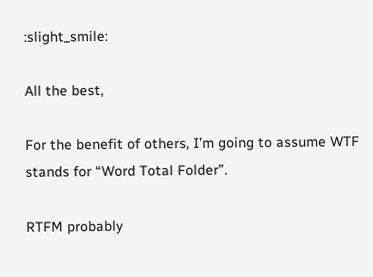:slight_smile:

All the best,

For the benefit of others, I’m going to assume WTF stands for “Word Total Folder”.

RTFM probably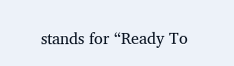stands for “Ready To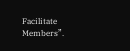Facilitate Members”.